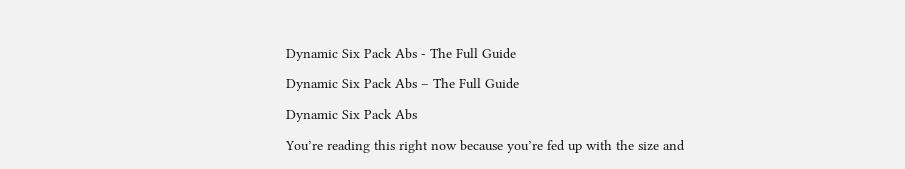Dynamic Six Pack Abs - The Full Guide

Dynamic Six Pack Abs – The Full Guide

Dynamic Six Pack Abs

You’re reading this right now because you’re fed up with the size and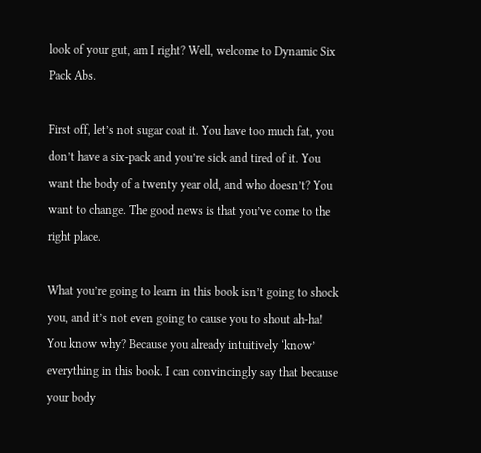look of your gut, am I right? Well, welcome to Dynamic Six Pack Abs.

First off, let’s not sugar coat it. You have too much fat, you don’t have a six-pack and you’re sick and tired of it. You want the body of a twenty year old, and who doesn’t? You want to change. The good news is that you’ve come to the right place.

What you’re going to learn in this book isn’t going to shock you, and it’s not even going to cause you to shout ah-ha! You know why? Because you already intuitively ‘know’ everything in this book. I can convincingly say that because your body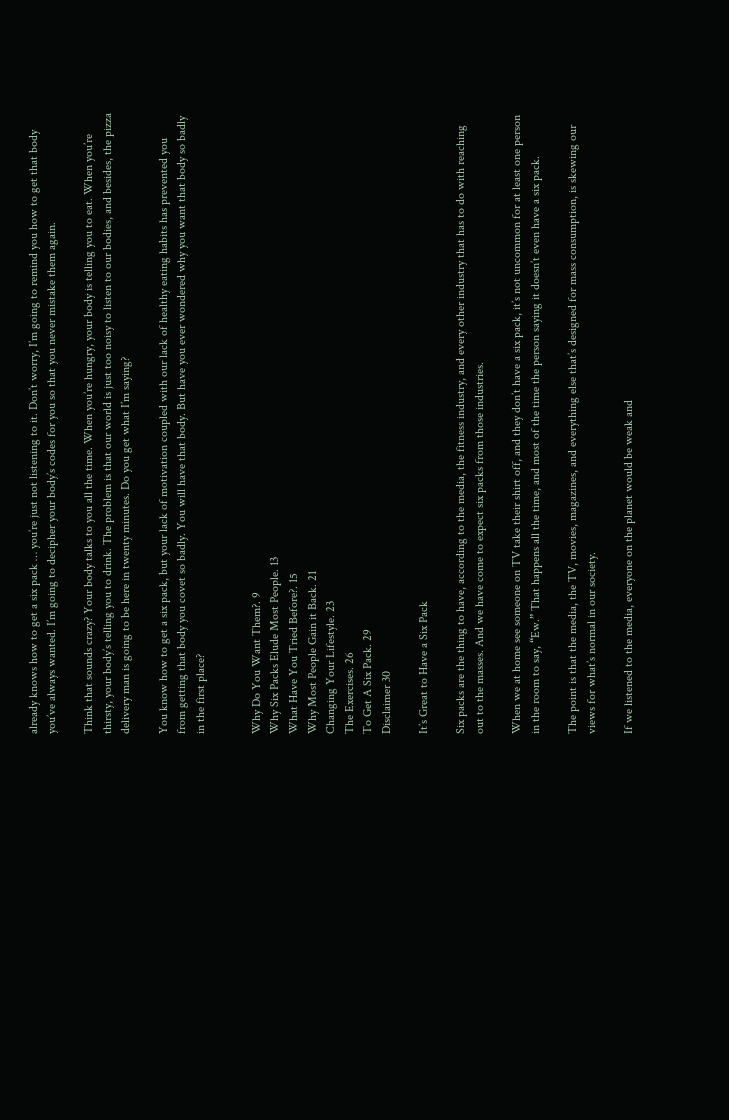already knows how to get a six pack … you’re just not listening to it. Don’t worry, I’m going to remind you how to get that body you’ve always wanted. I’m going to decipher your body’s codes for you so that you never mistake them again.

Think that sounds crazy? Your body talks to you all the time. When you’re hungry, your body is telling you to eat. When you’re thirsty, your body’s telling you to drink. The problem is that our world is just too noisy to listen to our bodies, and besides, the pizza delivery man is going to be here in twenty minutes. Do you get what I’m saying?

You know how to get a six pack, but your lack of motivation coupled with our lack of healthy eating habits has prevented you from getting that body you covet so badly. You will have that body. But have you ever wondered why you want that body so badly in the first place?


Why Do You Want Them?. 9
Why Six Packs Elude Most People. 13
What Have You Tried Before?. 15
Why Most People Gain it Back. 21
Changing Your Lifestyle. 23
The Exercises. 26
To Get A Six Pack. 29
Disclaimer 30

It’s Great to Have a Six Pack

Six packs are the thing to have, according to the media, the fitness industry, and every other industry that has to do with reaching out to the masses. And we have come to expect six packs from those industries.

When we at home see someone on TV take their shirt off, and they don’t have a six pack, it’s not uncommon for at least one person in the room to say, “Ew.” That happens all the time, and most of the time the person saying it doesn’t even have a six pack.

The point is that the media, the TV, movies, magazines, and everything else that’s designed for mass consumption, is skewing our views for what’s normal in our society.

If we listened to the media, everyone on the planet would be weak and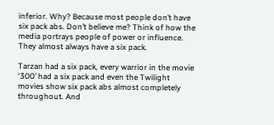inferior. Why? Because most people don’t have six pack abs. Don’t believe me? Think of how the media portrays people of power or influence. They almost always have a six pack.

Tarzan had a six pack, every warrior in the movie ‘300’ had a six pack and even the Twilight movies show six pack abs almost completely throughout. And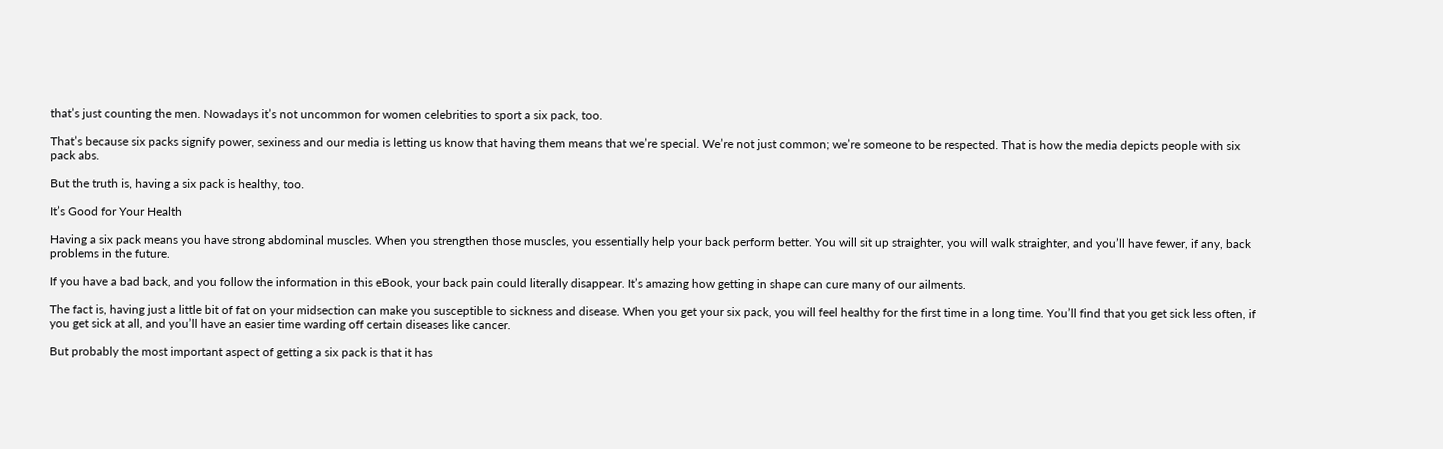that’s just counting the men. Nowadays it’s not uncommon for women celebrities to sport a six pack, too.

That’s because six packs signify power, sexiness and our media is letting us know that having them means that we’re special. We’re not just common; we’re someone to be respected. That is how the media depicts people with six pack abs.

But the truth is, having a six pack is healthy, too.

It’s Good for Your Health

Having a six pack means you have strong abdominal muscles. When you strengthen those muscles, you essentially help your back perform better. You will sit up straighter, you will walk straighter, and you’ll have fewer, if any, back problems in the future.

If you have a bad back, and you follow the information in this eBook, your back pain could literally disappear. It’s amazing how getting in shape can cure many of our ailments.

The fact is, having just a little bit of fat on your midsection can make you susceptible to sickness and disease. When you get your six pack, you will feel healthy for the first time in a long time. You’ll find that you get sick less often, if you get sick at all, and you’ll have an easier time warding off certain diseases like cancer.

But probably the most important aspect of getting a six pack is that it has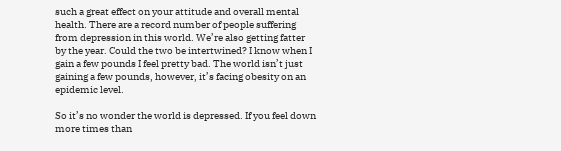such a great effect on your attitude and overall mental health. There are a record number of people suffering from depression in this world. We’re also getting fatter by the year. Could the two be intertwined? I know when I gain a few pounds I feel pretty bad. The world isn’t just gaining a few pounds, however, it’s facing obesity on an epidemic level.

So it’s no wonder the world is depressed. If you feel down more times than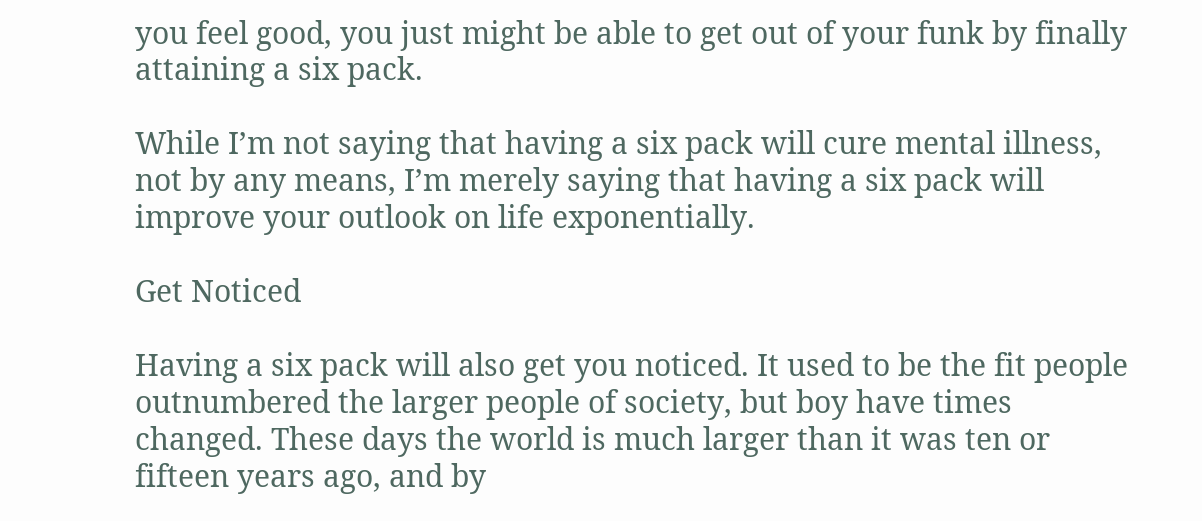you feel good, you just might be able to get out of your funk by finally attaining a six pack.

While I’m not saying that having a six pack will cure mental illness, not by any means, I’m merely saying that having a six pack will improve your outlook on life exponentially.

Get Noticed

Having a six pack will also get you noticed. It used to be the fit people outnumbered the larger people of society, but boy have times changed. These days the world is much larger than it was ten or fifteen years ago, and by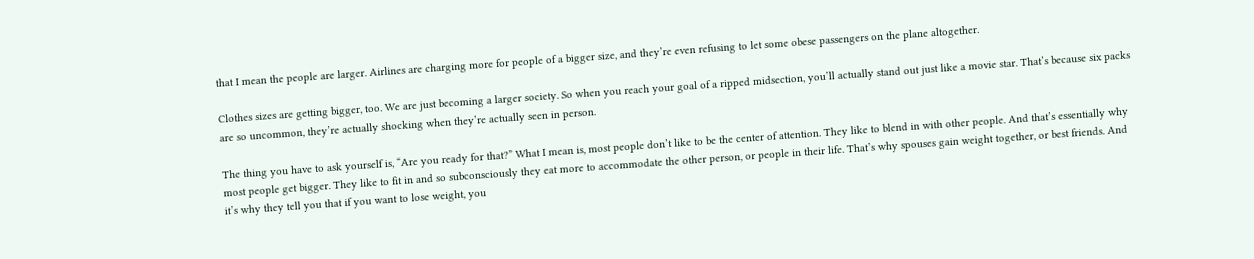that I mean the people are larger. Airlines are charging more for people of a bigger size, and they’re even refusing to let some obese passengers on the plane altogether.

Clothes sizes are getting bigger, too. We are just becoming a larger society. So when you reach your goal of a ripped midsection, you’ll actually stand out just like a movie star. That’s because six packs are so uncommon, they’re actually shocking when they’re actually seen in person.

The thing you have to ask yourself is, “Are you ready for that?” What I mean is, most people don’t like to be the center of attention. They like to blend in with other people. And that’s essentially why most people get bigger. They like to fit in and so subconsciously they eat more to accommodate the other person, or people in their life. That’s why spouses gain weight together, or best friends. And it’s why they tell you that if you want to lose weight, you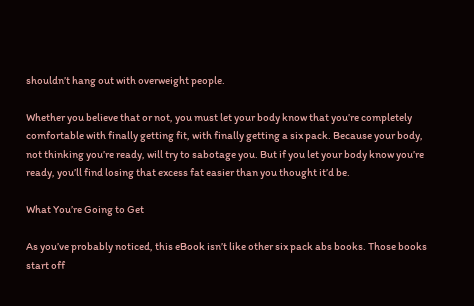shouldn’t hang out with overweight people.

Whether you believe that or not, you must let your body know that you’re completely comfortable with finally getting fit, with finally getting a six pack. Because your body, not thinking you’re ready, will try to sabotage you. But if you let your body know you’re ready, you’ll find losing that excess fat easier than you thought it’d be.

What You’re Going to Get

As you’ve probably noticed, this eBook isn’t like other six pack abs books. Those books start off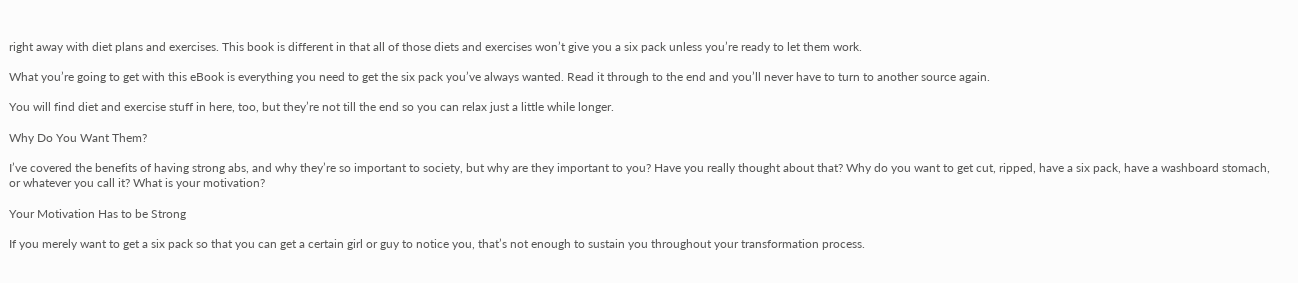right away with diet plans and exercises. This book is different in that all of those diets and exercises won’t give you a six pack unless you’re ready to let them work.

What you’re going to get with this eBook is everything you need to get the six pack you’ve always wanted. Read it through to the end and you’ll never have to turn to another source again.

You will find diet and exercise stuff in here, too, but they’re not till the end so you can relax just a little while longer.

Why Do You Want Them?

I’ve covered the benefits of having strong abs, and why they’re so important to society, but why are they important to you? Have you really thought about that? Why do you want to get cut, ripped, have a six pack, have a washboard stomach, or whatever you call it? What is your motivation?

Your Motivation Has to be Strong

If you merely want to get a six pack so that you can get a certain girl or guy to notice you, that’s not enough to sustain you throughout your transformation process.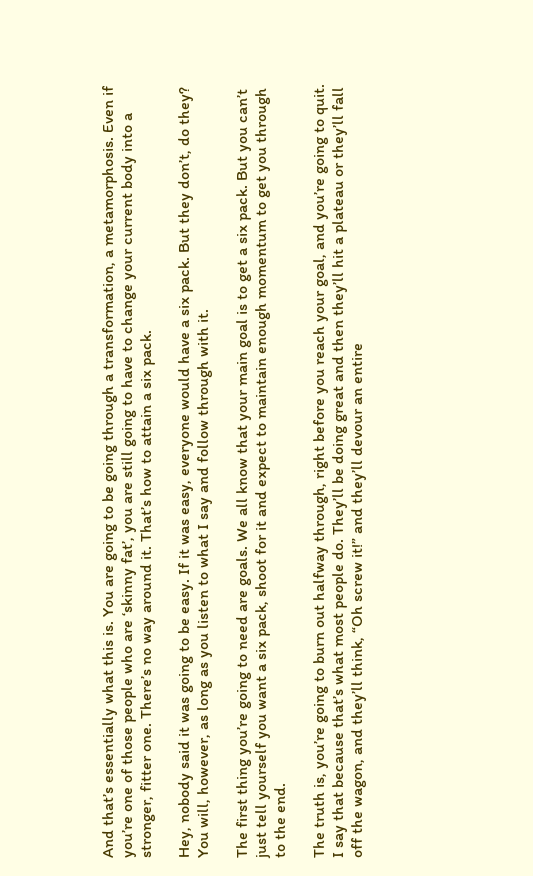And that’s essentially what this is. You are going to be going through a transformation, a metamorphosis. Even if you’re one of those people who are ‘skinny fat’, you are still going to have to change your current body into a stronger, fitter one. There’s no way around it. That’s how to attain a six pack.

Hey, nobody said it was going to be easy. If it was easy, everyone would have a six pack. But they don’t, do they? You will, however, as long as you listen to what I say and follow through with it.

The first thing you’re going to need are goals. We all know that your main goal is to get a six pack. But you can’t just tell yourself you want a six pack, shoot for it and expect to maintain enough momentum to get you through to the end.

The truth is, you’re going to burn out halfway through, right before you reach your goal, and you’re going to quit. I say that because that’s what most people do. They’ll be doing great and then they’ll hit a plateau or they’ll fall off the wagon, and they’ll think, “Oh screw it!” and they’ll devour an entire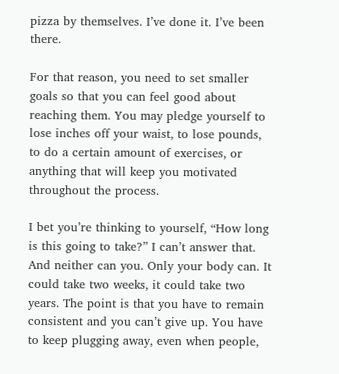pizza by themselves. I’ve done it. I’ve been there.

For that reason, you need to set smaller goals so that you can feel good about reaching them. You may pledge yourself to lose inches off your waist, to lose pounds, to do a certain amount of exercises, or anything that will keep you motivated throughout the process.

I bet you’re thinking to yourself, “How long is this going to take?” I can’t answer that. And neither can you. Only your body can. It could take two weeks, it could take two years. The point is that you have to remain consistent and you can’t give up. You have to keep plugging away, even when people,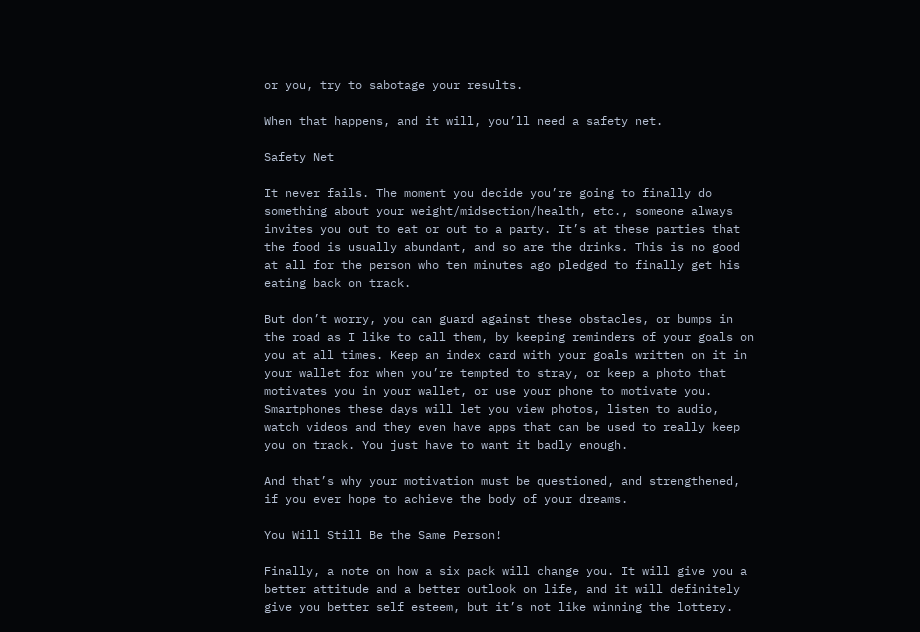or you, try to sabotage your results.

When that happens, and it will, you’ll need a safety net.

Safety Net

It never fails. The moment you decide you’re going to finally do something about your weight/midsection/health, etc., someone always invites you out to eat or out to a party. It’s at these parties that the food is usually abundant, and so are the drinks. This is no good at all for the person who ten minutes ago pledged to finally get his eating back on track.

But don’t worry, you can guard against these obstacles, or bumps in the road as I like to call them, by keeping reminders of your goals on you at all times. Keep an index card with your goals written on it in your wallet for when you’re tempted to stray, or keep a photo that motivates you in your wallet, or use your phone to motivate you. Smartphones these days will let you view photos, listen to audio, watch videos and they even have apps that can be used to really keep you on track. You just have to want it badly enough.

And that’s why your motivation must be questioned, and strengthened, if you ever hope to achieve the body of your dreams.

You Will Still Be the Same Person!

Finally, a note on how a six pack will change you. It will give you a better attitude and a better outlook on life, and it will definitely give you better self esteem, but it’s not like winning the lottery.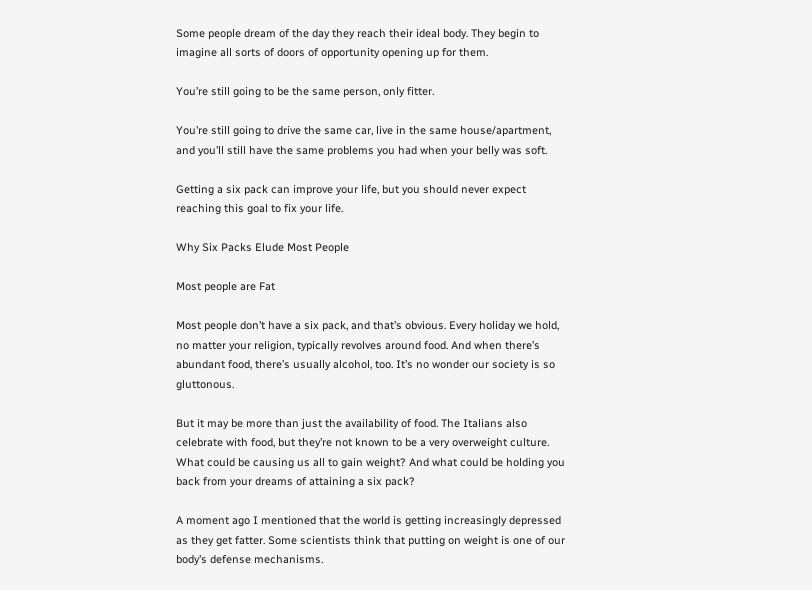Some people dream of the day they reach their ideal body. They begin to imagine all sorts of doors of opportunity opening up for them.

You’re still going to be the same person, only fitter.

You’re still going to drive the same car, live in the same house/apartment, and you’ll still have the same problems you had when your belly was soft.

Getting a six pack can improve your life, but you should never expect reaching this goal to fix your life.

Why Six Packs Elude Most People

Most people are Fat

Most people don’t have a six pack, and that’s obvious. Every holiday we hold, no matter your religion, typically revolves around food. And when there’s abundant food, there’s usually alcohol, too. It’s no wonder our society is so gluttonous.

But it may be more than just the availability of food. The Italians also celebrate with food, but they’re not known to be a very overweight culture. What could be causing us all to gain weight? And what could be holding you back from your dreams of attaining a six pack?

A moment ago I mentioned that the world is getting increasingly depressed as they get fatter. Some scientists think that putting on weight is one of our body’s defense mechanisms.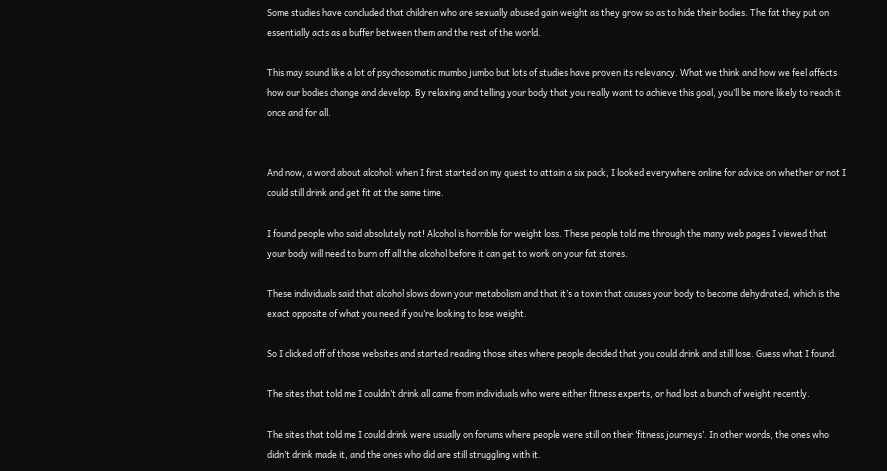Some studies have concluded that children who are sexually abused gain weight as they grow so as to hide their bodies. The fat they put on essentially acts as a buffer between them and the rest of the world.

This may sound like a lot of psychosomatic mumbo jumbo but lots of studies have proven its relevancy. What we think and how we feel affects how our bodies change and develop. By relaxing and telling your body that you really want to achieve this goal, you’ll be more likely to reach it once and for all.


And now, a word about alcohol: when I first started on my quest to attain a six pack, I looked everywhere online for advice on whether or not I could still drink and get fit at the same time.

I found people who said absolutely not! Alcohol is horrible for weight loss. These people told me through the many web pages I viewed that your body will need to burn off all the alcohol before it can get to work on your fat stores.

These individuals said that alcohol slows down your metabolism and that it’s a toxin that causes your body to become dehydrated, which is the exact opposite of what you need if you’re looking to lose weight.

So I clicked off of those websites and started reading those sites where people decided that you could drink and still lose. Guess what I found.

The sites that told me I couldn’t drink all came from individuals who were either fitness experts, or had lost a bunch of weight recently.

The sites that told me I could drink were usually on forums where people were still on their ‘fitness journeys’. In other words, the ones who didn’t drink made it, and the ones who did are still struggling with it.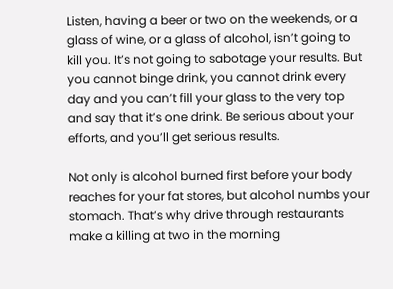Listen, having a beer or two on the weekends, or a glass of wine, or a glass of alcohol, isn’t going to kill you. It’s not going to sabotage your results. But you cannot binge drink, you cannot drink every day and you can’t fill your glass to the very top and say that it’s one drink. Be serious about your efforts, and you’ll get serious results.

Not only is alcohol burned first before your body reaches for your fat stores, but alcohol numbs your stomach. That’s why drive through restaurants make a killing at two in the morning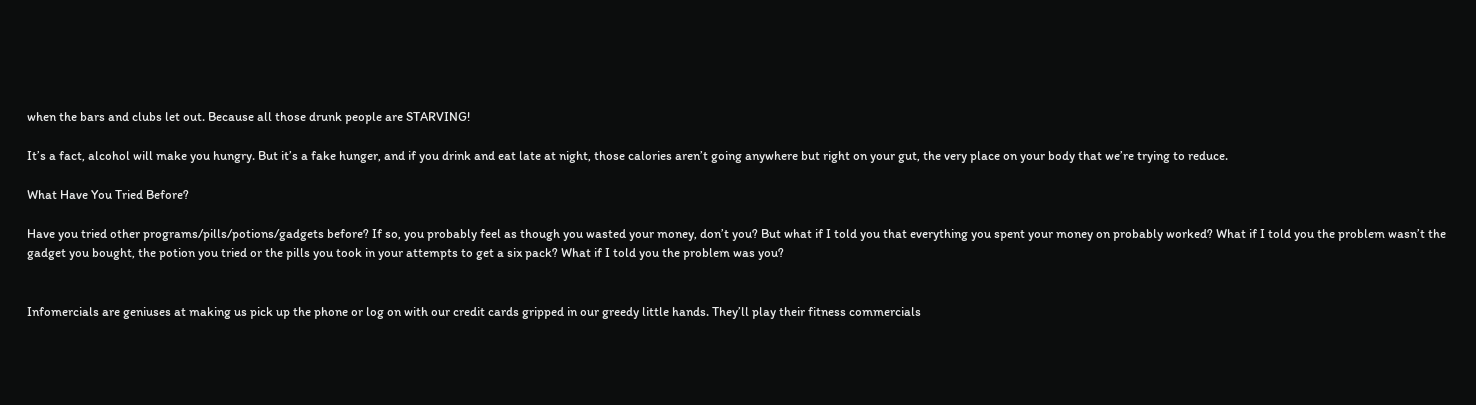when the bars and clubs let out. Because all those drunk people are STARVING!

It’s a fact, alcohol will make you hungry. But it’s a fake hunger, and if you drink and eat late at night, those calories aren’t going anywhere but right on your gut, the very place on your body that we’re trying to reduce.

What Have You Tried Before?

Have you tried other programs/pills/potions/gadgets before? If so, you probably feel as though you wasted your money, don’t you? But what if I told you that everything you spent your money on probably worked? What if I told you the problem wasn’t the gadget you bought, the potion you tried or the pills you took in your attempts to get a six pack? What if I told you the problem was you?


Infomercials are geniuses at making us pick up the phone or log on with our credit cards gripped in our greedy little hands. They’ll play their fitness commercials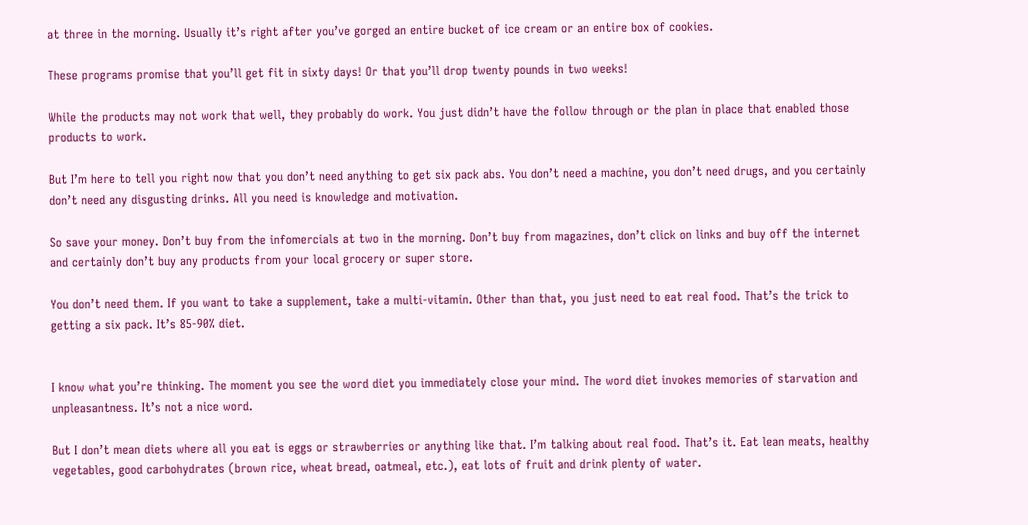at three in the morning. Usually it’s right after you’ve gorged an entire bucket of ice cream or an entire box of cookies.

These programs promise that you’ll get fit in sixty days! Or that you’ll drop twenty pounds in two weeks!

While the products may not work that well, they probably do work. You just didn’t have the follow through or the plan in place that enabled those products to work.

But I’m here to tell you right now that you don’t need anything to get six pack abs. You don’t need a machine, you don’t need drugs, and you certainly don’t need any disgusting drinks. All you need is knowledge and motivation.

So save your money. Don’t buy from the infomercials at two in the morning. Don’t buy from magazines, don’t click on links and buy off the internet and certainly don’t buy any products from your local grocery or super store.

You don’t need them. If you want to take a supplement, take a multi-vitamin. Other than that, you just need to eat real food. That’s the trick to getting a six pack. It’s 85-90% diet.


I know what you’re thinking. The moment you see the word diet you immediately close your mind. The word diet invokes memories of starvation and unpleasantness. It’s not a nice word.

But I don’t mean diets where all you eat is eggs or strawberries or anything like that. I’m talking about real food. That’s it. Eat lean meats, healthy vegetables, good carbohydrates (brown rice, wheat bread, oatmeal, etc.), eat lots of fruit and drink plenty of water.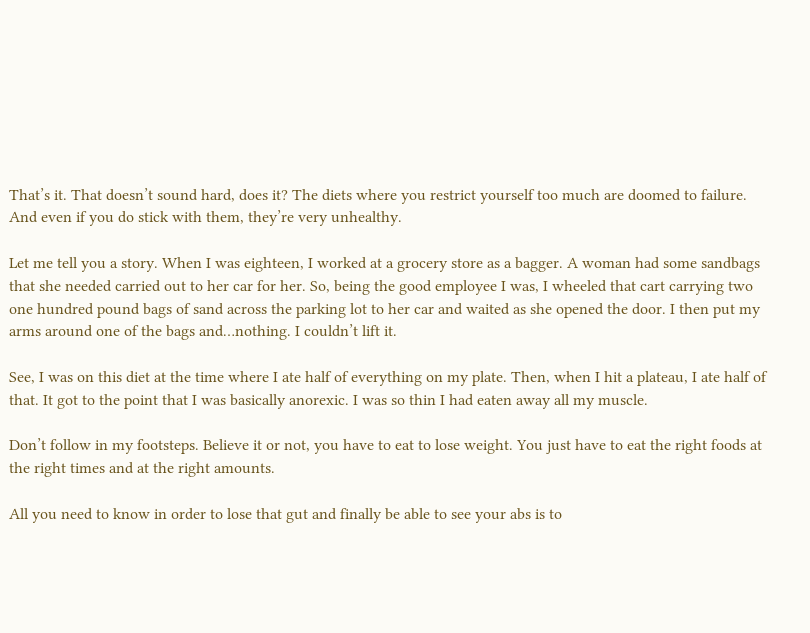That’s it. That doesn’t sound hard, does it? The diets where you restrict yourself too much are doomed to failure. And even if you do stick with them, they’re very unhealthy.

Let me tell you a story. When I was eighteen, I worked at a grocery store as a bagger. A woman had some sandbags that she needed carried out to her car for her. So, being the good employee I was, I wheeled that cart carrying two one hundred pound bags of sand across the parking lot to her car and waited as she opened the door. I then put my arms around one of the bags and…nothing. I couldn’t lift it.

See, I was on this diet at the time where I ate half of everything on my plate. Then, when I hit a plateau, I ate half of that. It got to the point that I was basically anorexic. I was so thin I had eaten away all my muscle.

Don’t follow in my footsteps. Believe it or not, you have to eat to lose weight. You just have to eat the right foods at the right times and at the right amounts.

All you need to know in order to lose that gut and finally be able to see your abs is to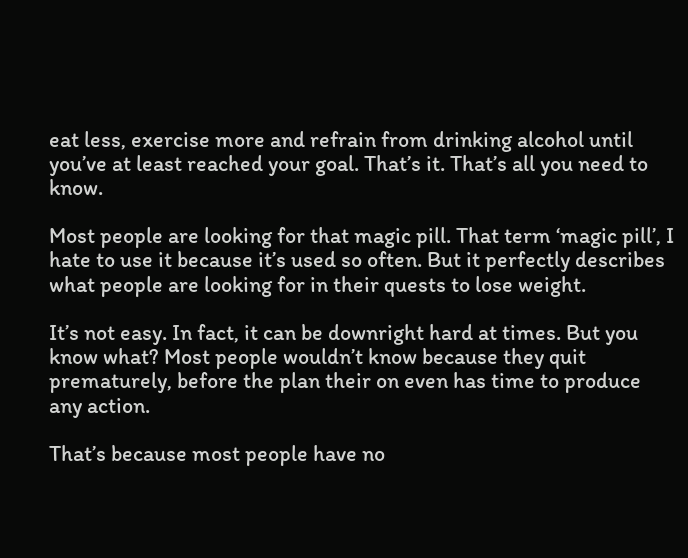eat less, exercise more and refrain from drinking alcohol until you’ve at least reached your goal. That’s it. That’s all you need to know.

Most people are looking for that magic pill. That term ‘magic pill’, I hate to use it because it’s used so often. But it perfectly describes what people are looking for in their quests to lose weight.

It’s not easy. In fact, it can be downright hard at times. But you know what? Most people wouldn’t know because they quit prematurely, before the plan their on even has time to produce any action.

That’s because most people have no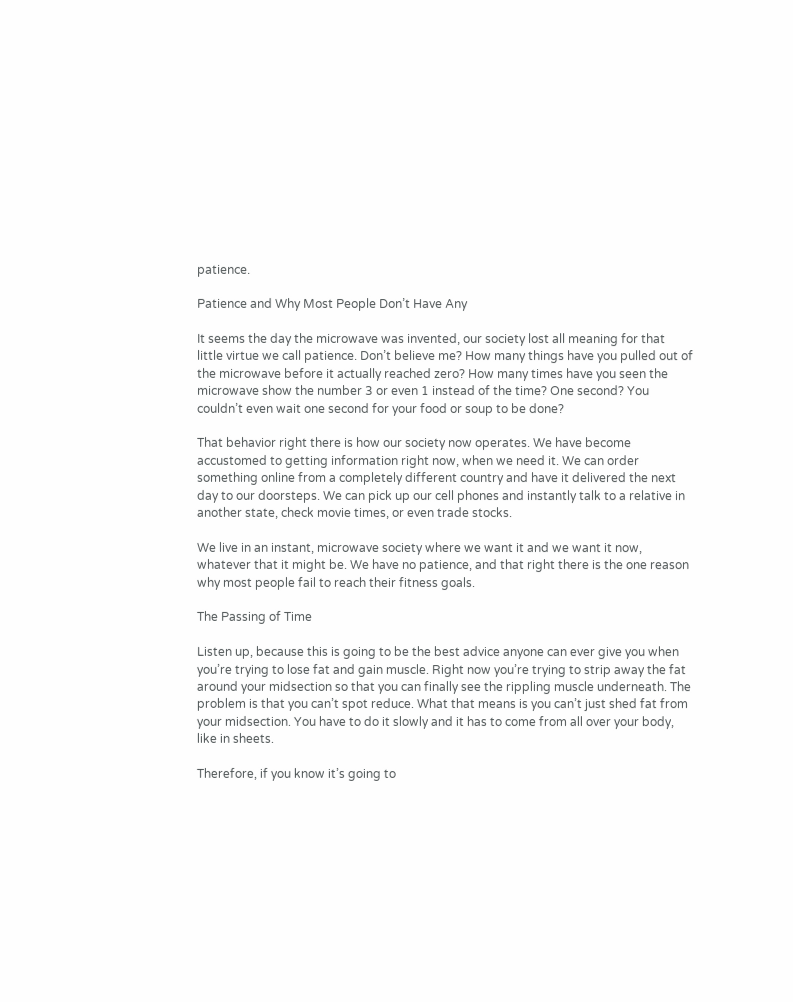patience.

Patience and Why Most People Don’t Have Any

It seems the day the microwave was invented, our society lost all meaning for that little virtue we call patience. Don’t believe me? How many things have you pulled out of the microwave before it actually reached zero? How many times have you seen the microwave show the number 3 or even 1 instead of the time? One second? You couldn’t even wait one second for your food or soup to be done?

That behavior right there is how our society now operates. We have become accustomed to getting information right now, when we need it. We can order something online from a completely different country and have it delivered the next day to our doorsteps. We can pick up our cell phones and instantly talk to a relative in another state, check movie times, or even trade stocks.

We live in an instant, microwave society where we want it and we want it now, whatever that it might be. We have no patience, and that right there is the one reason why most people fail to reach their fitness goals.

The Passing of Time

Listen up, because this is going to be the best advice anyone can ever give you when you’re trying to lose fat and gain muscle. Right now you’re trying to strip away the fat around your midsection so that you can finally see the rippling muscle underneath. The problem is that you can’t spot reduce. What that means is you can’t just shed fat from your midsection. You have to do it slowly and it has to come from all over your body, like in sheets.

Therefore, if you know it’s going to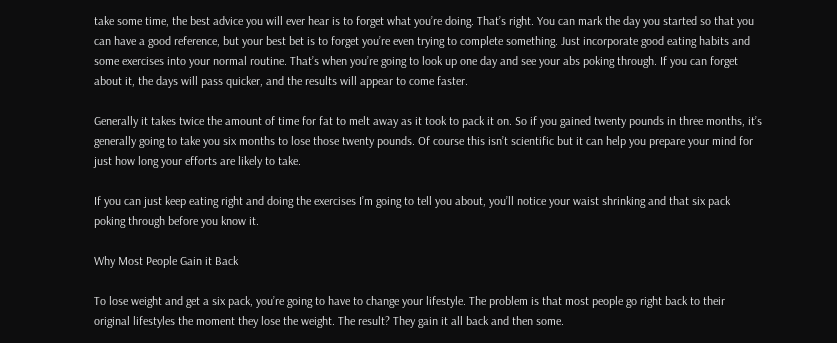take some time, the best advice you will ever hear is to forget what you’re doing. That’s right. You can mark the day you started so that you can have a good reference, but your best bet is to forget you’re even trying to complete something. Just incorporate good eating habits and some exercises into your normal routine. That’s when you’re going to look up one day and see your abs poking through. If you can forget about it, the days will pass quicker, and the results will appear to come faster.

Generally it takes twice the amount of time for fat to melt away as it took to pack it on. So if you gained twenty pounds in three months, it’s generally going to take you six months to lose those twenty pounds. Of course this isn’t scientific but it can help you prepare your mind for just how long your efforts are likely to take.

If you can just keep eating right and doing the exercises I’m going to tell you about, you’ll notice your waist shrinking and that six pack poking through before you know it.

Why Most People Gain it Back

To lose weight and get a six pack, you’re going to have to change your lifestyle. The problem is that most people go right back to their original lifestyles the moment they lose the weight. The result? They gain it all back and then some.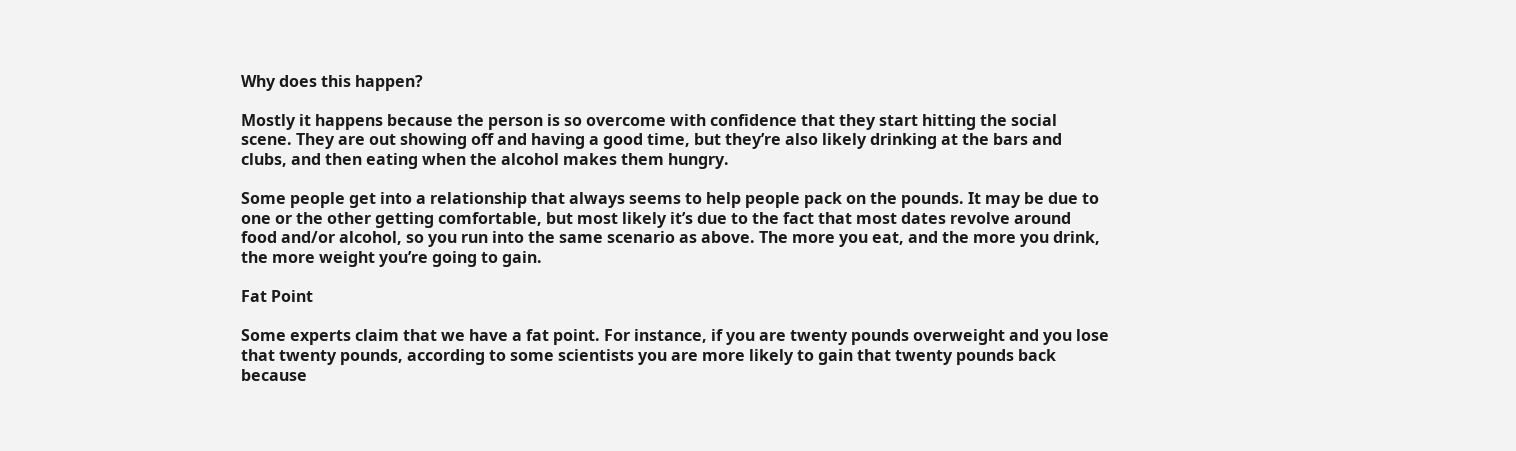Why does this happen?

Mostly it happens because the person is so overcome with confidence that they start hitting the social scene. They are out showing off and having a good time, but they’re also likely drinking at the bars and clubs, and then eating when the alcohol makes them hungry.

Some people get into a relationship that always seems to help people pack on the pounds. It may be due to one or the other getting comfortable, but most likely it’s due to the fact that most dates revolve around food and/or alcohol, so you run into the same scenario as above. The more you eat, and the more you drink, the more weight you’re going to gain.

Fat Point

Some experts claim that we have a fat point. For instance, if you are twenty pounds overweight and you lose that twenty pounds, according to some scientists you are more likely to gain that twenty pounds back because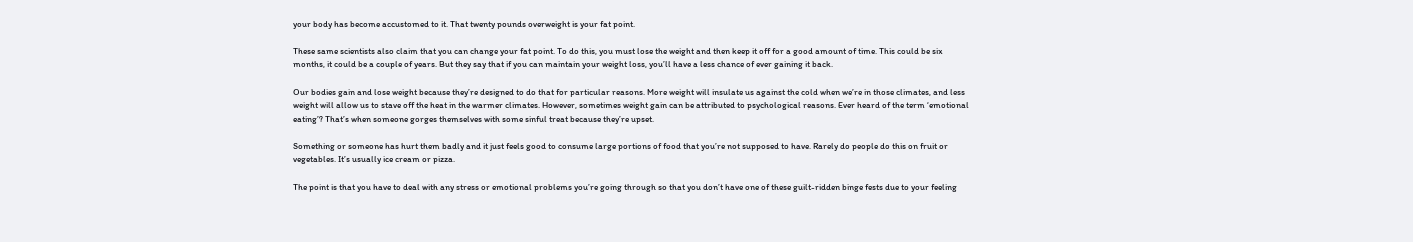your body has become accustomed to it. That twenty pounds overweight is your fat point.

These same scientists also claim that you can change your fat point. To do this, you must lose the weight and then keep it off for a good amount of time. This could be six months, it could be a couple of years. But they say that if you can maintain your weight loss, you’ll have a less chance of ever gaining it back.

Our bodies gain and lose weight because they’re designed to do that for particular reasons. More weight will insulate us against the cold when we’re in those climates, and less weight will allow us to stave off the heat in the warmer climates. However, sometimes weight gain can be attributed to psychological reasons. Ever heard of the term ‘emotional eating’? That’s when someone gorges themselves with some sinful treat because they’re upset.

Something or someone has hurt them badly and it just feels good to consume large portions of food that you’re not supposed to have. Rarely do people do this on fruit or vegetables. It’s usually ice cream or pizza.

The point is that you have to deal with any stress or emotional problems you’re going through so that you don’t have one of these guilt-ridden binge fests due to your feeling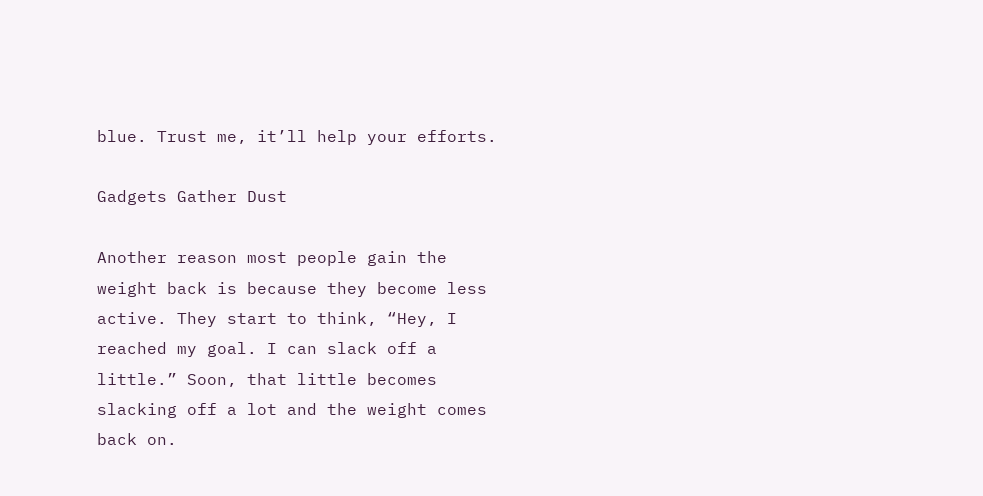blue. Trust me, it’ll help your efforts.

Gadgets Gather Dust

Another reason most people gain the weight back is because they become less active. They start to think, “Hey, I reached my goal. I can slack off a little.” Soon, that little becomes slacking off a lot and the weight comes back on.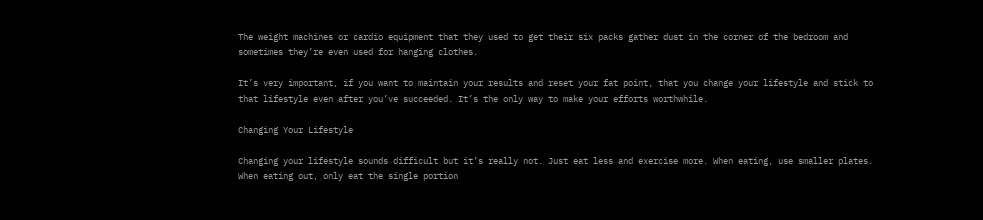The weight machines or cardio equipment that they used to get their six packs gather dust in the corner of the bedroom and sometimes they’re even used for hanging clothes.

It’s very important, if you want to maintain your results and reset your fat point, that you change your lifestyle and stick to that lifestyle even after you’ve succeeded. It’s the only way to make your efforts worthwhile.

Changing Your Lifestyle

Changing your lifestyle sounds difficult but it’s really not. Just eat less and exercise more. When eating, use smaller plates. When eating out, only eat the single portion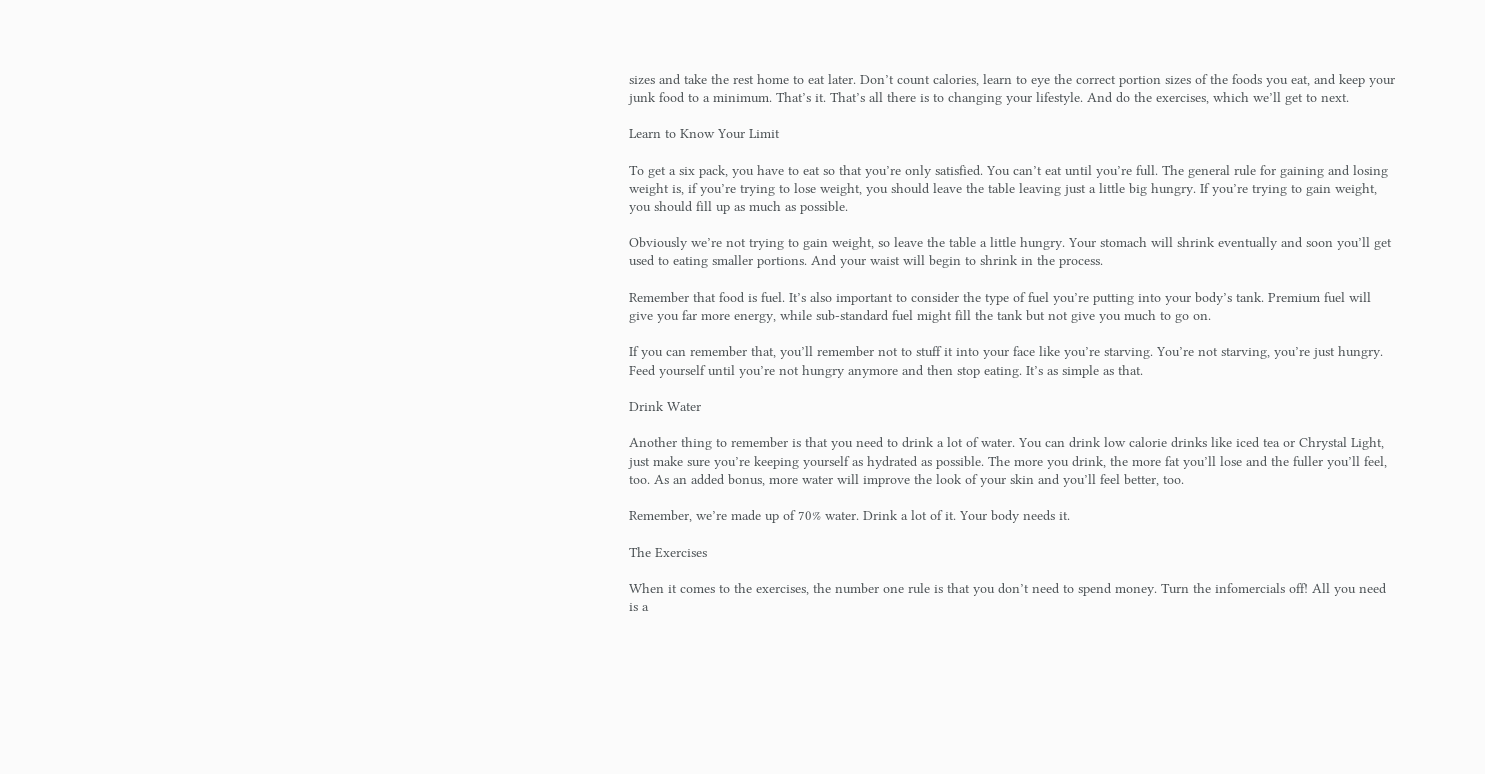sizes and take the rest home to eat later. Don’t count calories, learn to eye the correct portion sizes of the foods you eat, and keep your junk food to a minimum. That’s it. That’s all there is to changing your lifestyle. And do the exercises, which we’ll get to next.

Learn to Know Your Limit

To get a six pack, you have to eat so that you’re only satisfied. You can’t eat until you’re full. The general rule for gaining and losing weight is, if you’re trying to lose weight, you should leave the table leaving just a little big hungry. If you’re trying to gain weight, you should fill up as much as possible.

Obviously we’re not trying to gain weight, so leave the table a little hungry. Your stomach will shrink eventually and soon you’ll get used to eating smaller portions. And your waist will begin to shrink in the process.

Remember that food is fuel. It’s also important to consider the type of fuel you’re putting into your body’s tank. Premium fuel will give you far more energy, while sub-standard fuel might fill the tank but not give you much to go on.

If you can remember that, you’ll remember not to stuff it into your face like you’re starving. You’re not starving, you’re just hungry. Feed yourself until you’re not hungry anymore and then stop eating. It’s as simple as that.

Drink Water

Another thing to remember is that you need to drink a lot of water. You can drink low calorie drinks like iced tea or Chrystal Light, just make sure you’re keeping yourself as hydrated as possible. The more you drink, the more fat you’ll lose and the fuller you’ll feel, too. As an added bonus, more water will improve the look of your skin and you’ll feel better, too.

Remember, we’re made up of 70% water. Drink a lot of it. Your body needs it.

The Exercises

When it comes to the exercises, the number one rule is that you don’t need to spend money. Turn the infomercials off! All you need is a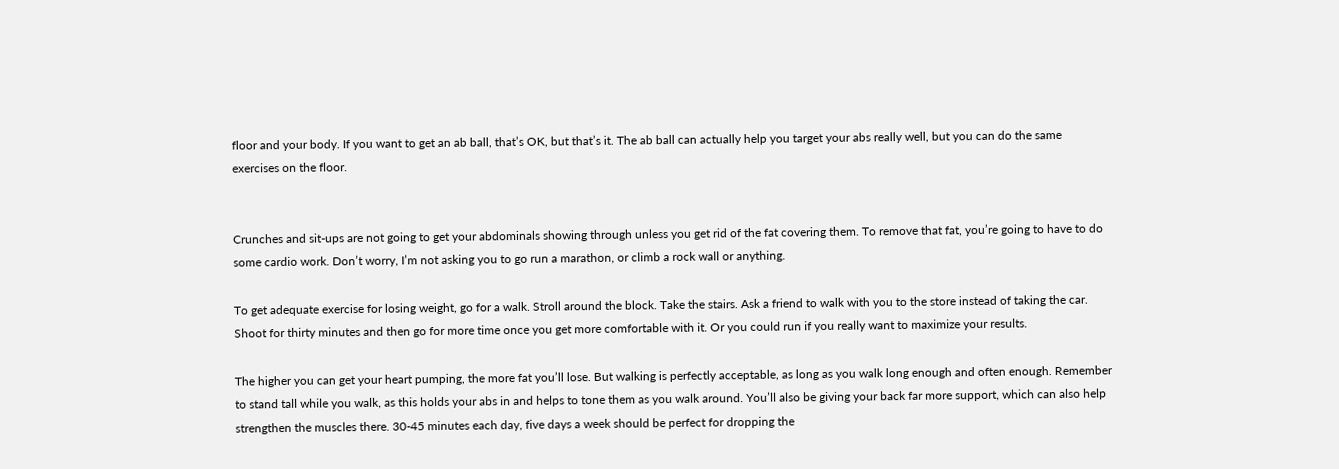floor and your body. If you want to get an ab ball, that’s OK, but that’s it. The ab ball can actually help you target your abs really well, but you can do the same exercises on the floor.


Crunches and sit-ups are not going to get your abdominals showing through unless you get rid of the fat covering them. To remove that fat, you’re going to have to do some cardio work. Don’t worry, I’m not asking you to go run a marathon, or climb a rock wall or anything.

To get adequate exercise for losing weight, go for a walk. Stroll around the block. Take the stairs. Ask a friend to walk with you to the store instead of taking the car. Shoot for thirty minutes and then go for more time once you get more comfortable with it. Or you could run if you really want to maximize your results.

The higher you can get your heart pumping, the more fat you’ll lose. But walking is perfectly acceptable, as long as you walk long enough and often enough. Remember to stand tall while you walk, as this holds your abs in and helps to tone them as you walk around. You’ll also be giving your back far more support, which can also help strengthen the muscles there. 30-45 minutes each day, five days a week should be perfect for dropping the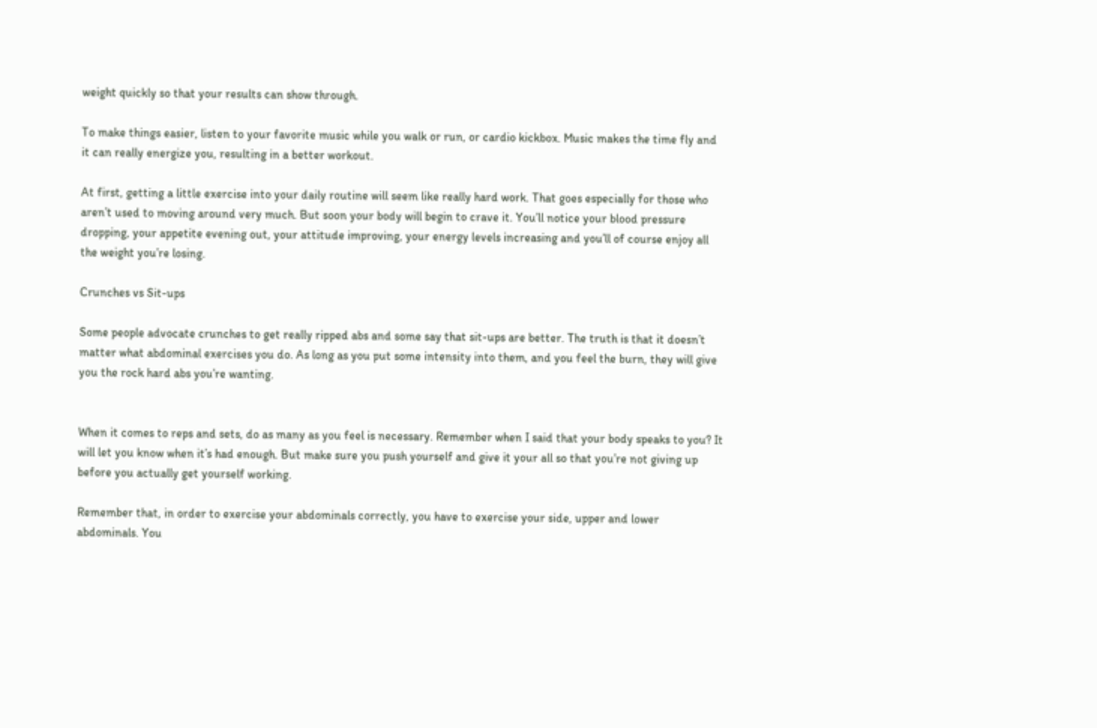weight quickly so that your results can show through.

To make things easier, listen to your favorite music while you walk or run, or cardio kickbox. Music makes the time fly and it can really energize you, resulting in a better workout.

At first, getting a little exercise into your daily routine will seem like really hard work. That goes especially for those who aren’t used to moving around very much. But soon your body will begin to crave it. You’ll notice your blood pressure dropping, your appetite evening out, your attitude improving, your energy levels increasing and you’ll of course enjoy all the weight you’re losing.

Crunches vs Sit-ups

Some people advocate crunches to get really ripped abs and some say that sit-ups are better. The truth is that it doesn’t matter what abdominal exercises you do. As long as you put some intensity into them, and you feel the burn, they will give you the rock hard abs you’re wanting.


When it comes to reps and sets, do as many as you feel is necessary. Remember when I said that your body speaks to you? It will let you know when it’s had enough. But make sure you push yourself and give it your all so that you’re not giving up before you actually get yourself working.

Remember that, in order to exercise your abdominals correctly, you have to exercise your side, upper and lower abdominals. You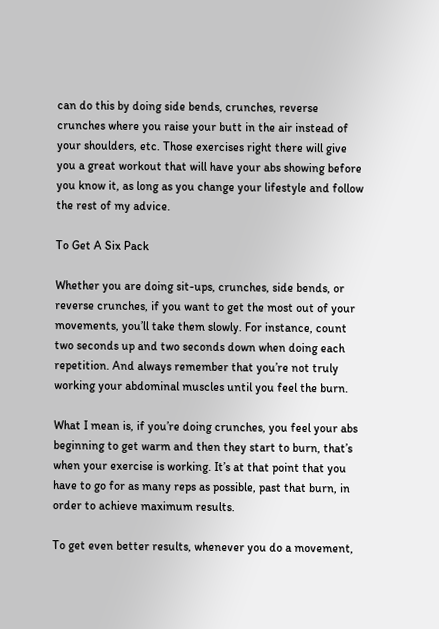can do this by doing side bends, crunches, reverse crunches where you raise your butt in the air instead of your shoulders, etc. Those exercises right there will give you a great workout that will have your abs showing before you know it, as long as you change your lifestyle and follow the rest of my advice.

To Get A Six Pack

Whether you are doing sit-ups, crunches, side bends, or reverse crunches, if you want to get the most out of your movements, you’ll take them slowly. For instance, count two seconds up and two seconds down when doing each repetition. And always remember that you’re not truly working your abdominal muscles until you feel the burn.

What I mean is, if you’re doing crunches, you feel your abs beginning to get warm and then they start to burn, that’s when your exercise is working. It’s at that point that you have to go for as many reps as possible, past that burn, in order to achieve maximum results.

To get even better results, whenever you do a movement,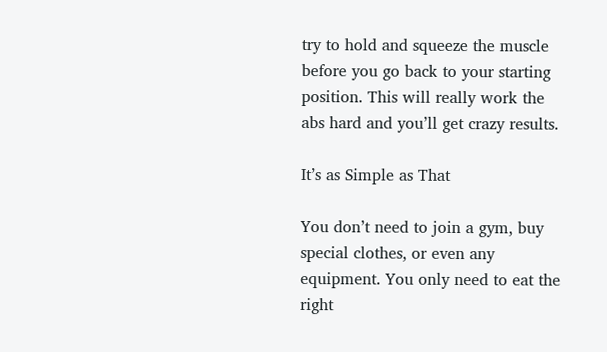try to hold and squeeze the muscle before you go back to your starting position. This will really work the abs hard and you’ll get crazy results.

It’s as Simple as That

You don’t need to join a gym, buy special clothes, or even any equipment. You only need to eat the right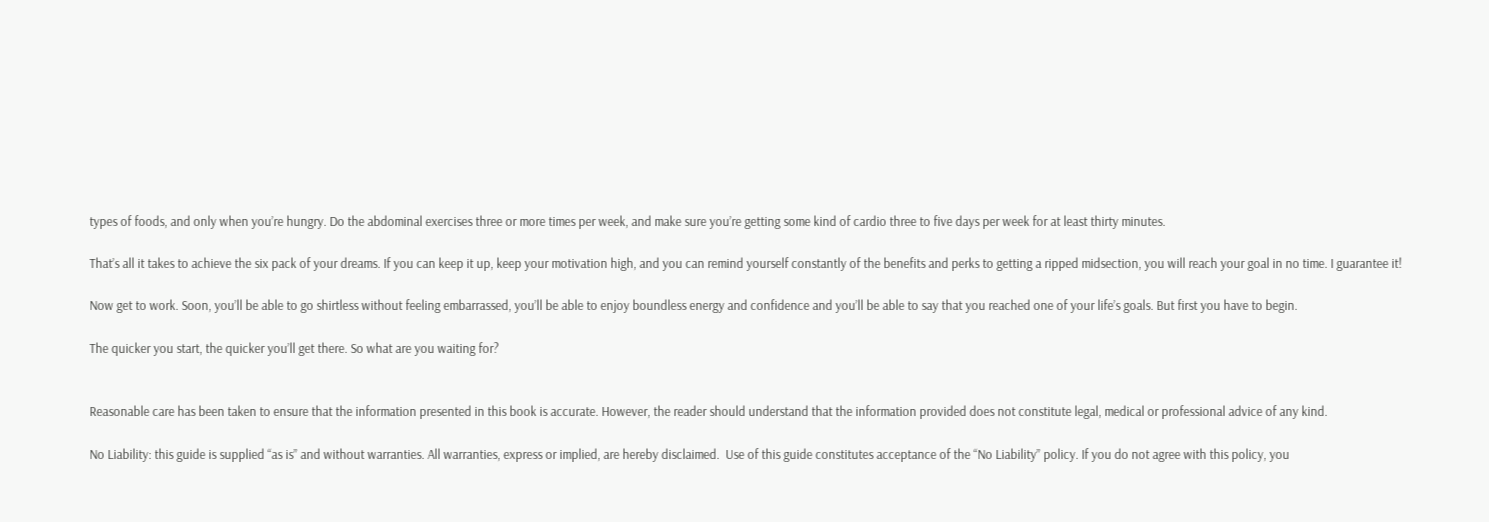types of foods, and only when you’re hungry. Do the abdominal exercises three or more times per week, and make sure you’re getting some kind of cardio three to five days per week for at least thirty minutes.

That’s all it takes to achieve the six pack of your dreams. If you can keep it up, keep your motivation high, and you can remind yourself constantly of the benefits and perks to getting a ripped midsection, you will reach your goal in no time. I guarantee it!

Now get to work. Soon, you’ll be able to go shirtless without feeling embarrassed, you’ll be able to enjoy boundless energy and confidence and you’ll be able to say that you reached one of your life’s goals. But first you have to begin.

The quicker you start, the quicker you’ll get there. So what are you waiting for?


Reasonable care has been taken to ensure that the information presented in this book is accurate. However, the reader should understand that the information provided does not constitute legal, medical or professional advice of any kind.

No Liability: this guide is supplied “as is” and without warranties. All warranties, express or implied, are hereby disclaimed.  Use of this guide constitutes acceptance of the “No Liability” policy. If you do not agree with this policy, you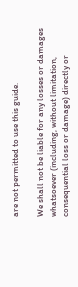are not permitted to use this guide.

We shall not be liable for any losses or damages whatsoever (including, without limitation, consequential loss or damage) directly or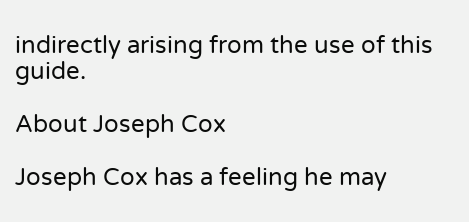indirectly arising from the use of this guide.

About Joseph Cox

Joseph Cox has a feeling he may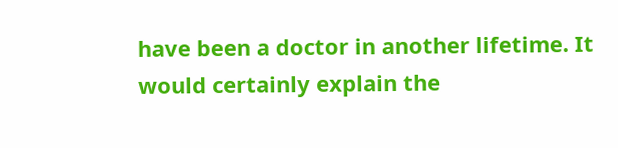have been a doctor in another lifetime. It would certainly explain the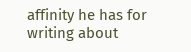affinity he has for writing about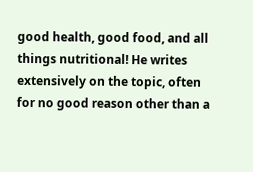good health, good food, and all things nutritional! He writes extensively on the topic, often for no good reason other than a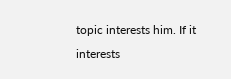topic interests him. If it interests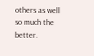others as well so much the better.